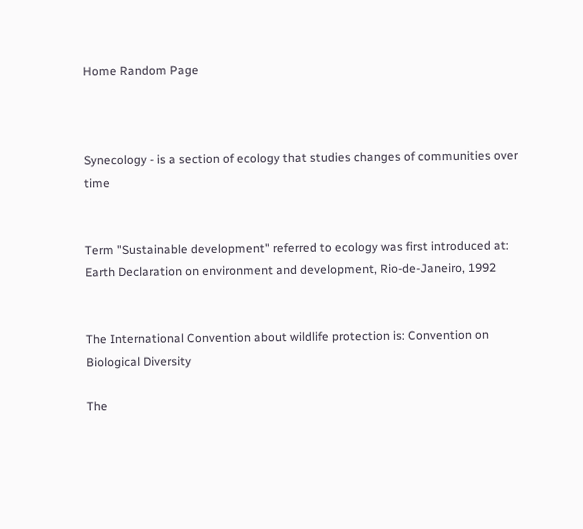Home Random Page



Synecology - is a section of ecology that studies changes of communities over time


Term "Sustainable development" referred to ecology was first introduced at: Earth Declaration on environment and development, Rio-de-Janeiro, 1992


The International Convention about wildlife protection is: Convention on Biological Diversity

The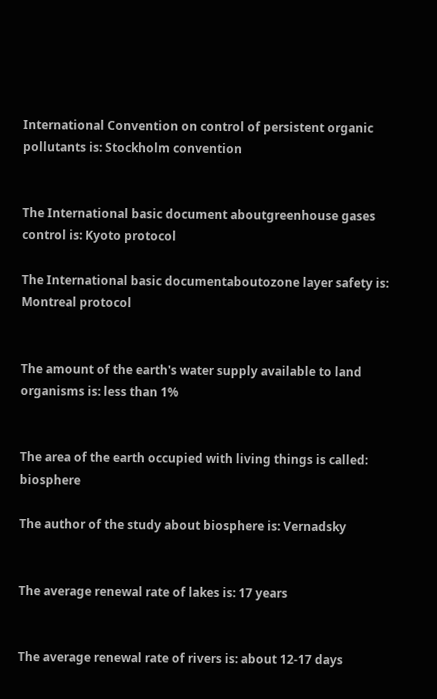International Convention on control of persistent organic pollutants is: Stockholm convention


The International basic document aboutgreenhouse gases control is: Kyoto protocol

The International basic documentaboutozone layer safety is: Montreal protocol


The amount of the earth's water supply available to land organisms is: less than 1%


The area of the earth occupied with living things is called: biosphere

The author of the study about biosphere is: Vernadsky


The average renewal rate of lakes is: 17 years


The average renewal rate of rivers is: about 12-17 days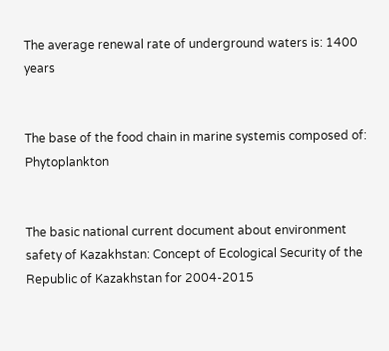The average renewal rate of underground waters is: 1400 years


The base of the food chain in marine systemis composed of: Phytoplankton


The basic national current document about environment safety of Kazakhstan: Concept of Ecological Security of the Republic of Kazakhstan for 2004-2015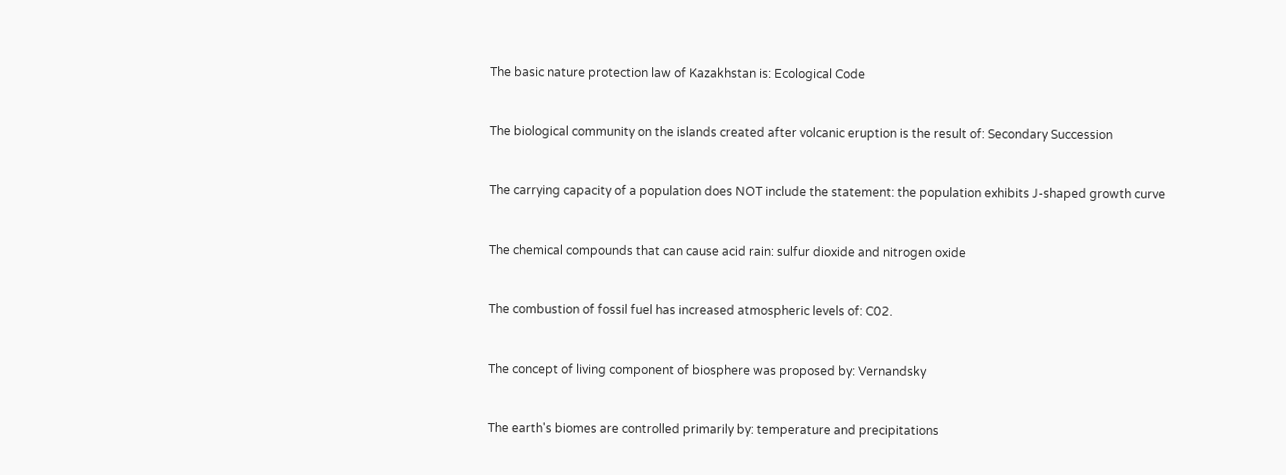The basic nature protection law of Kazakhstan is: Ecological Code


The biological community on the islands created after volcanic eruption is the result of: Secondary Succession


The carrying capacity of a population does NOT include the statement: the population exhibits J-shaped growth curve


The chemical compounds that can cause acid rain: sulfur dioxide and nitrogen oxide


The combustion of fossil fuel has increased atmospheric levels of: C02.


The concept of living component of biosphere was proposed by: Vernandsky


The earth's biomes are controlled primarily by: temperature and precipitations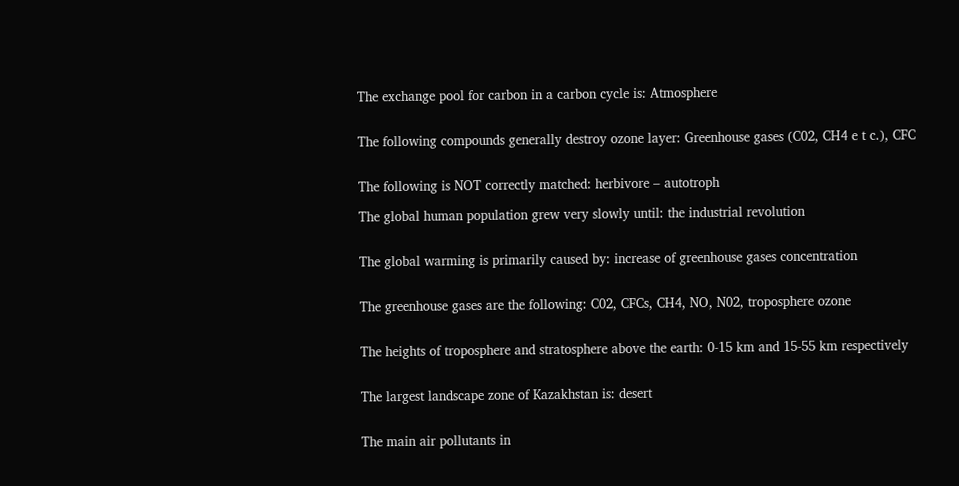The exchange pool for carbon in a carbon cycle is: Atmosphere


The following compounds generally destroy ozone layer: Greenhouse gases (C02, CH4 e t c.), CFC


The following is NOT correctly matched: herbivore – autotroph

The global human population grew very slowly until: the industrial revolution


The global warming is primarily caused by: increase of greenhouse gases concentration


The greenhouse gases are the following: C02, CFCs, CH4, NO, N02, troposphere ozone


The heights of troposphere and stratosphere above the earth: 0-15 km and 15-55 km respectively


The largest landscape zone of Kazakhstan is: desert


The main air pollutants in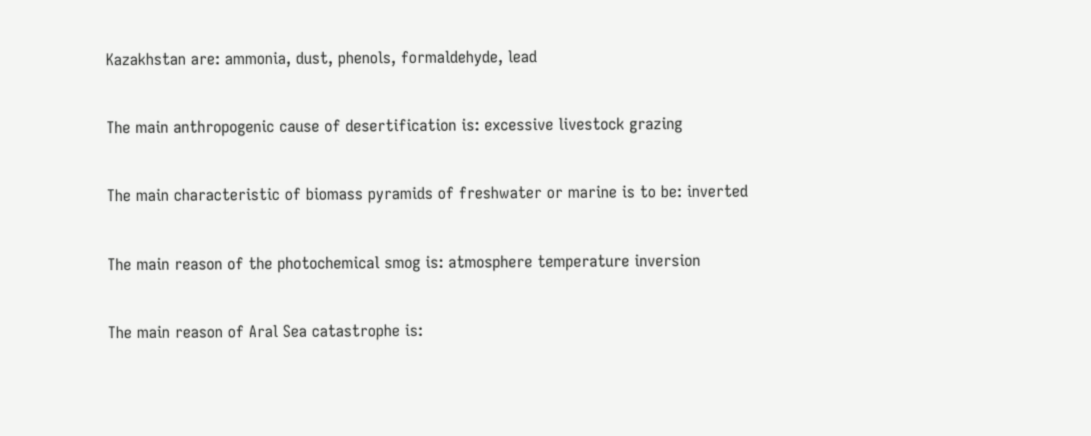Kazakhstan are: ammonia, dust, phenols, formaldehyde, lead


The main anthropogenic cause of desertification is: excessive livestock grazing


The main characteristic of biomass pyramids of freshwater or marine is to be: inverted


The main reason of the photochemical smog is: atmosphere temperature inversion


The main reason of Aral Sea catastrophe is: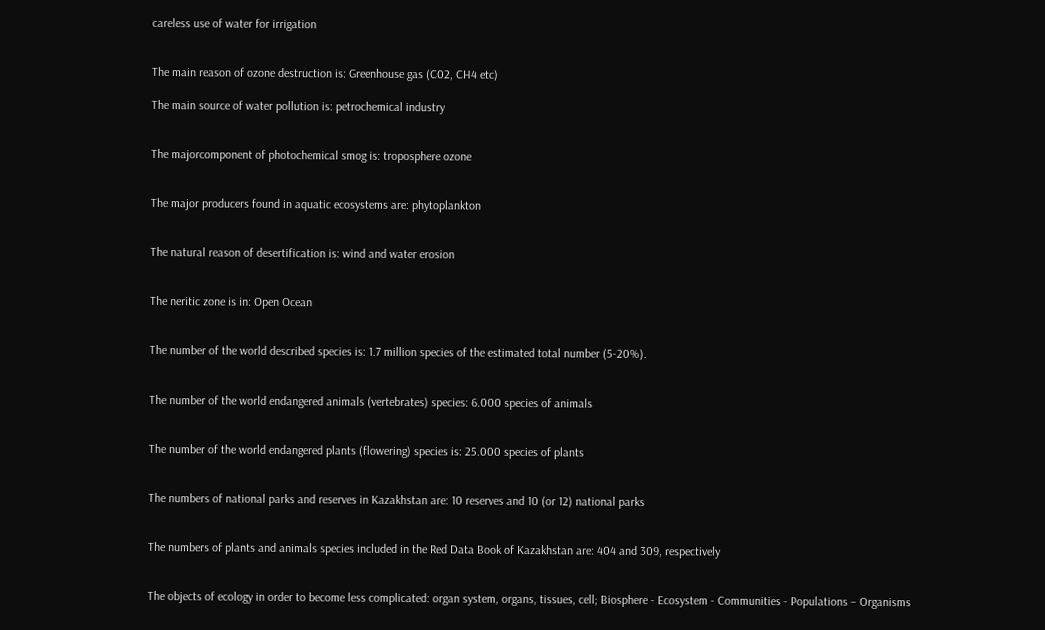careless use of water for irrigation


The main reason of ozone destruction is: Greenhouse gas (C02, CH4 etc)

The main source of water pollution is: petrochemical industry


The majorcomponent of photochemical smog is: troposphere ozone


The major producers found in aquatic ecosystems are: phytoplankton


The natural reason of desertification is: wind and water erosion


The neritic zone is in: Open Ocean


The number of the world described species is: 1.7 million species of the estimated total number (5-20%).


The number of the world endangered animals (vertebrates) species: 6.000 species of animals


The number of the world endangered plants (flowering) species is: 25.000 species of plants


The numbers of national parks and reserves in Kazakhstan are: 10 reserves and 10 (or 12) national parks


The numbers of plants and animals species included in the Red Data Book of Kazakhstan are: 404 and 309, respectively


The objects of ecology in order to become less complicated: organ system, organs, tissues, cell; Biosphere - Ecosystem - Communities - Populations – Organisms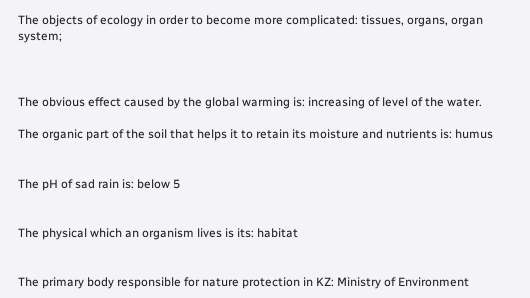The objects of ecology in order to become more complicated: tissues, organs, organ system;



The obvious effect caused by the global warming is: increasing of level of the water.

The organic part of the soil that helps it to retain its moisture and nutrients is: humus


The pH of sad rain is: below 5


The physical which an organism lives is its: habitat


The primary body responsible for nature protection in KZ: Ministry of Environment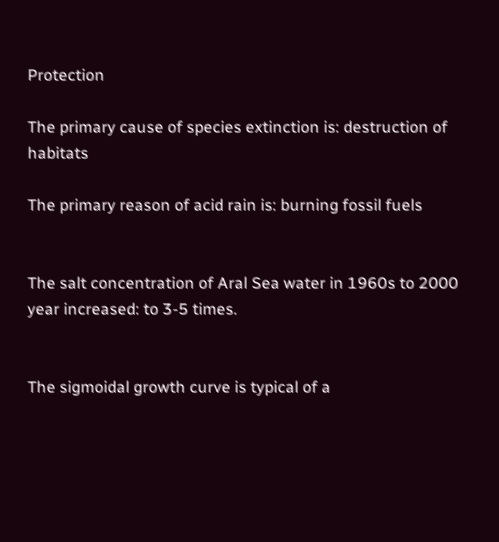Protection

The primary cause of species extinction is: destruction of habitats

The primary reason of acid rain is: burning fossil fuels


The salt concentration of Aral Sea water in 1960s to 2000 year increased: to 3-5 times.


The sigmoidal growth curve is typical of a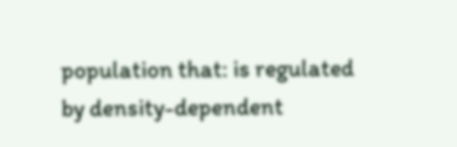population that: is regulated by density-dependent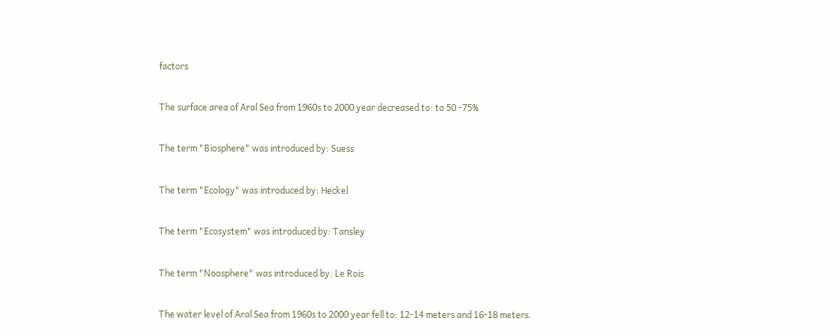factors


The surface area of Aral Sea from 1960s to 2000 year decreased to: to 50 -75%


The term "Biosphere" was introduced by: Suess


The term "Ecology" was introduced by: Heckel


The term "Ecosystem" was introduced by: Tansley


The term "Noosphere" was introduced by: Le Rois


The water level of Aral Sea from 1960s to 2000 year fell to: 12-14 meters and 16-18 meters.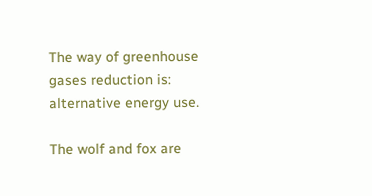The way of greenhouse gases reduction is: alternative energy use.

The wolf and fox are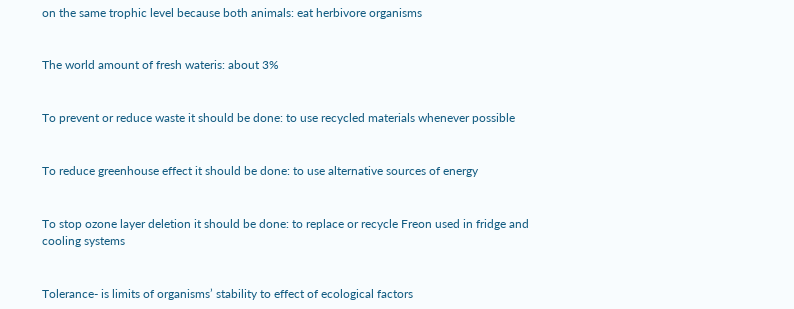on the same trophic level because both animals: eat herbivore organisms


The world amount of fresh wateris: about 3%


To prevent or reduce waste it should be done: to use recycled materials whenever possible


To reduce greenhouse effect it should be done: to use alternative sources of energy


To stop ozone layer deletion it should be done: to replace or recycle Freon used in fridge and cooling systems


Tolerance- is limits of organisms’ stability to effect of ecological factors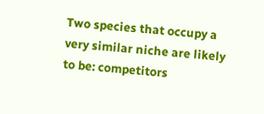Two species that occupy a very similar niche are likely to be: competitors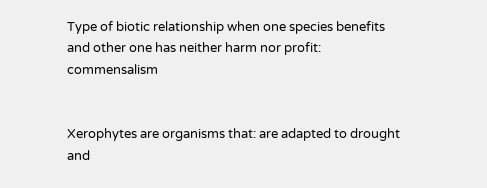Type of biotic relationship when one species benefits and other one has neither harm nor profit: commensalism


Xerophytes are organisms that: are adapted to drought and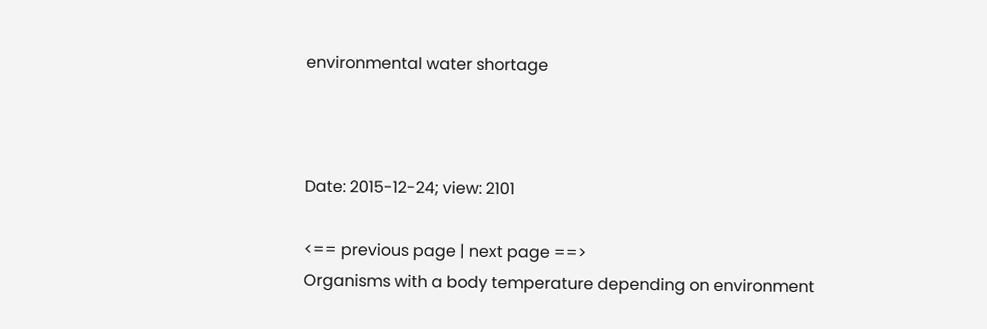environmental water shortage



Date: 2015-12-24; view: 2101

<== previous page | next page ==>
Organisms with a body temperature depending on environment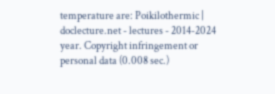temperature are: Poikilothermic |
doclecture.net - lectures - 2014-2024 year. Copyright infringement or personal data (0.008 sec.)